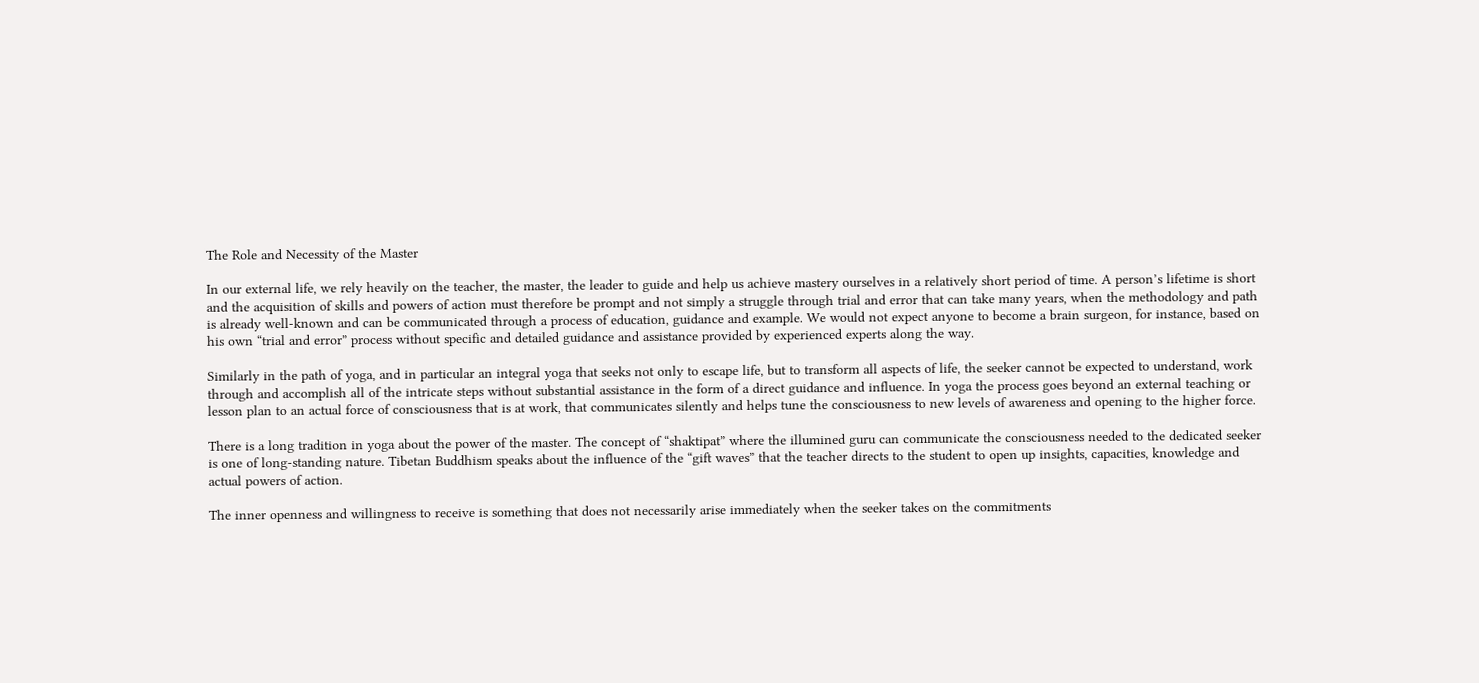The Role and Necessity of the Master

In our external life, we rely heavily on the teacher, the master, the leader to guide and help us achieve mastery ourselves in a relatively short period of time. A person’s lifetime is short and the acquisition of skills and powers of action must therefore be prompt and not simply a struggle through trial and error that can take many years, when the methodology and path is already well-known and can be communicated through a process of education, guidance and example. We would not expect anyone to become a brain surgeon, for instance, based on his own “trial and error” process without specific and detailed guidance and assistance provided by experienced experts along the way.

Similarly in the path of yoga, and in particular an integral yoga that seeks not only to escape life, but to transform all aspects of life, the seeker cannot be expected to understand, work through and accomplish all of the intricate steps without substantial assistance in the form of a direct guidance and influence. In yoga the process goes beyond an external teaching or lesson plan to an actual force of consciousness that is at work, that communicates silently and helps tune the consciousness to new levels of awareness and opening to the higher force.

There is a long tradition in yoga about the power of the master. The concept of “shaktipat” where the illumined guru can communicate the consciousness needed to the dedicated seeker is one of long-standing nature. Tibetan Buddhism speaks about the influence of the “gift waves” that the teacher directs to the student to open up insights, capacities, knowledge and actual powers of action.

The inner openness and willingness to receive is something that does not necessarily arise immediately when the seeker takes on the commitments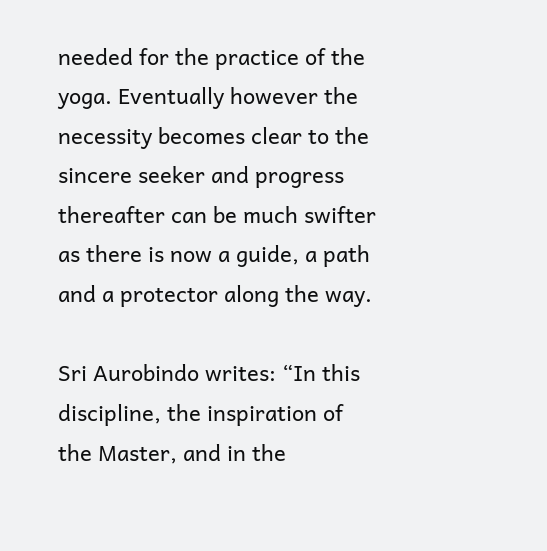needed for the practice of the yoga. Eventually however the necessity becomes clear to the sincere seeker and progress thereafter can be much swifter as there is now a guide, a path and a protector along the way.

Sri Aurobindo writes: “In this discipline, the inspiration of the Master, and in the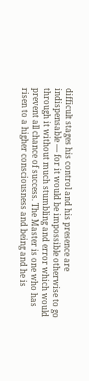difficult stages his control and his presence are indispensable — for it would be impossible otherwise to go through it without much stumbling and error which would prevent all chance of success. The Master is one who has risen to a higher consciousness and being and he is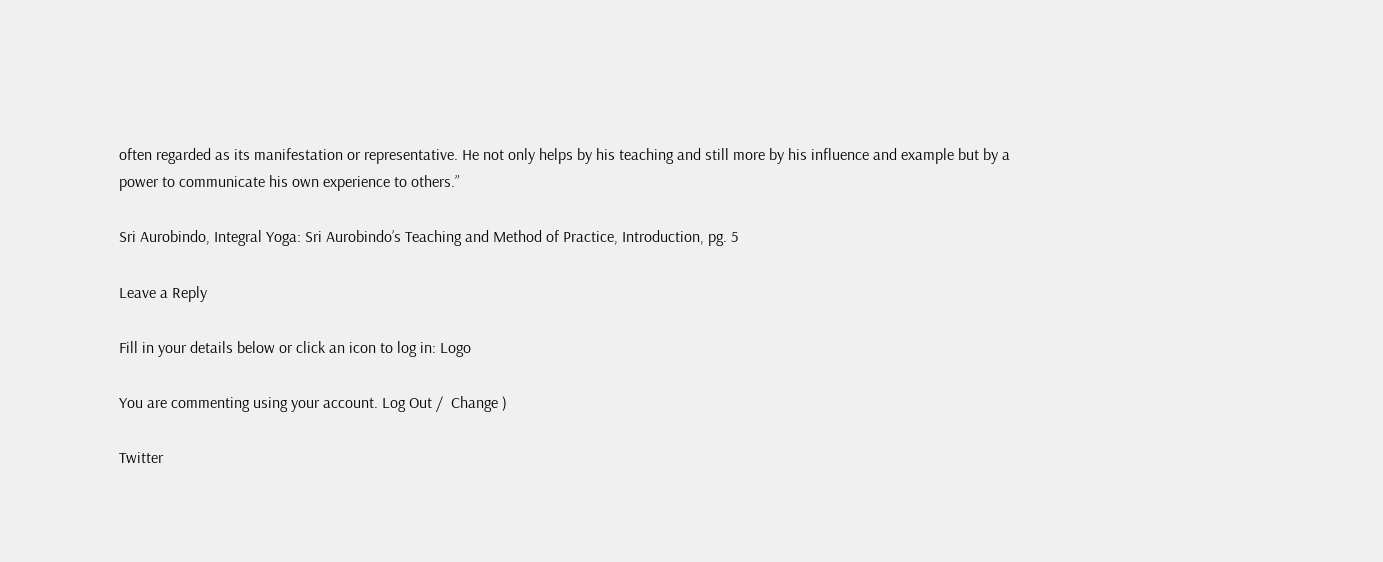often regarded as its manifestation or representative. He not only helps by his teaching and still more by his influence and example but by a power to communicate his own experience to others.”

Sri Aurobindo, Integral Yoga: Sri Aurobindo’s Teaching and Method of Practice, Introduction, pg. 5

Leave a Reply

Fill in your details below or click an icon to log in: Logo

You are commenting using your account. Log Out /  Change )

Twitter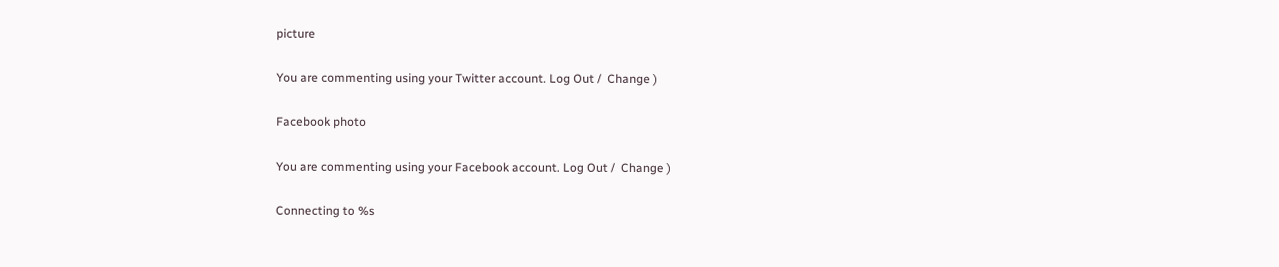picture

You are commenting using your Twitter account. Log Out /  Change )

Facebook photo

You are commenting using your Facebook account. Log Out /  Change )

Connecting to %s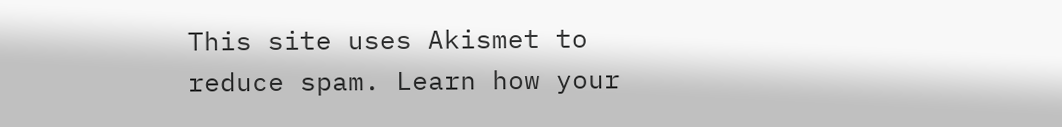This site uses Akismet to reduce spam. Learn how your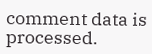comment data is processed.